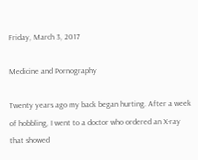Friday, March 3, 2017

Medicine and Pornography

Twenty years ago my back began hurting. After a week of hobbling, I went to a doctor who ordered an X-ray that showed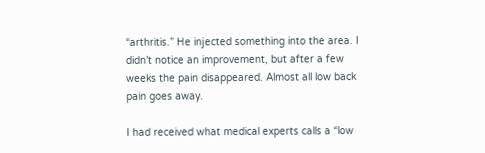“arthritis.” He injected something into the area. I didn’t notice an improvement, but after a few weeks the pain disappeared. Almost all low back pain goes away.

I had received what medical experts calls a “low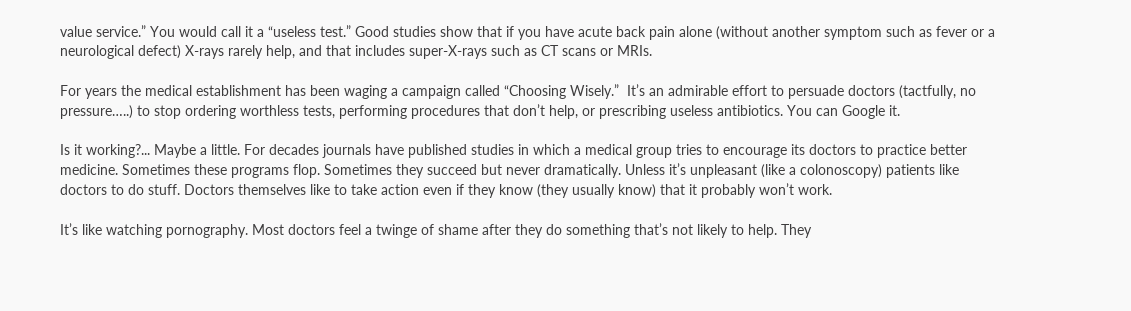value service.” You would call it a “useless test.” Good studies show that if you have acute back pain alone (without another symptom such as fever or a neurological defect) X-rays rarely help, and that includes super-X-rays such as CT scans or MRIs.

For years the medical establishment has been waging a campaign called “Choosing Wisely.”  It’s an admirable effort to persuade doctors (tactfully, no pressure…..) to stop ordering worthless tests, performing procedures that don’t help, or prescribing useless antibiotics. You can Google it.

Is it working?... Maybe a little. For decades journals have published studies in which a medical group tries to encourage its doctors to practice better medicine. Sometimes these programs flop. Sometimes they succeed but never dramatically. Unless it’s unpleasant (like a colonoscopy) patients like doctors to do stuff. Doctors themselves like to take action even if they know (they usually know) that it probably won’t work.

It’s like watching pornography. Most doctors feel a twinge of shame after they do something that’s not likely to help. They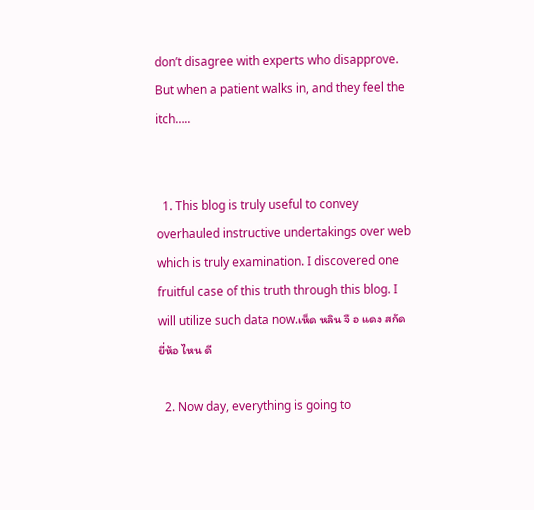don’t disagree with experts who disapprove. But when a patient walks in, and they feel the itch…..


  1. This blog is truly useful to convey overhauled instructive undertakings over web which is truly examination. I discovered one fruitful case of this truth through this blog. I will utilize such data now.เห็ด หลิน จื อ แดง สกัด ยี่ห้อ ไหน ดี

  2. Now day, everything is going to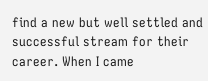find a new but well settled and successful stream for their career. When I came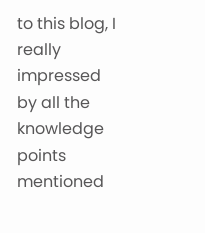to this blog, I really impressed by all the knowledge points mentioned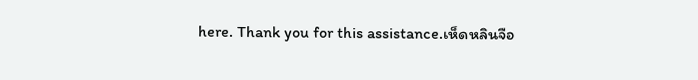here. Thank you for this assistance.เห็ดหลินจือ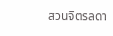สวนจิตรลดา